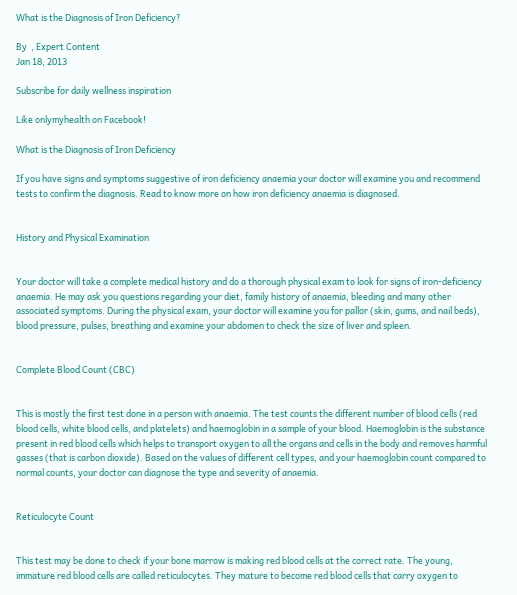What is the Diagnosis of Iron Deficiency?

By  , Expert Content
Jan 18, 2013

Subscribe for daily wellness inspiration

Like onlymyhealth on Facebook!

What is the Diagnosis of Iron Deficiency

If you have signs and symptoms suggestive of iron deficiency anaemia your doctor will examine you and recommend tests to confirm the diagnosis. Read to know more on how iron deficiency anaemia is diagnosed.


History and Physical Examination


Your doctor will take a complete medical history and do a thorough physical exam to look for signs of iron-deficiency anaemia. He may ask you questions regarding your diet, family history of anaemia, bleeding and many other associated symptoms. During the physical exam, your doctor will examine you for pallor (skin, gums, and nail beds), blood pressure, pulses, breathing and examine your abdomen to check the size of liver and spleen.


Complete Blood Count (CBC)


This is mostly the first test done in a person with anaemia. The test counts the different number of blood cells (red blood cells, white blood cells, and platelets) and haemoglobin in a sample of your blood. Haemoglobin is the substance present in red blood cells which helps to transport oxygen to all the organs and cells in the body and removes harmful gasses (that is carbon dioxide). Based on the values of different cell types, and your haemoglobin count compared to normal counts, your doctor can diagnose the type and severity of anaemia.


Reticulocyte Count


This test may be done to check if your bone marrow is making red blood cells at the correct rate. The young, immature red blood cells are called reticulocytes. They mature to become red blood cells that carry oxygen to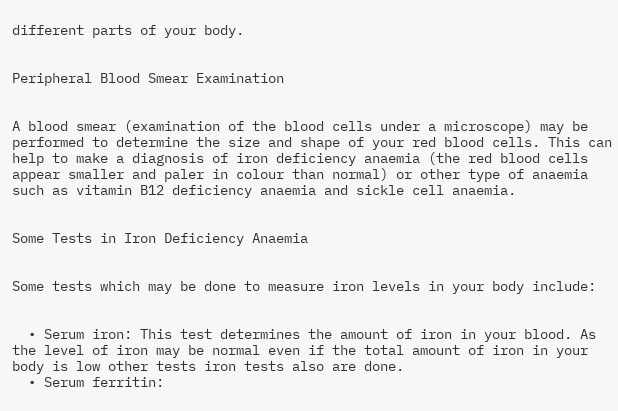different parts of your body.


Peripheral Blood Smear Examination


A blood smear (examination of the blood cells under a microscope) may be performed to determine the size and shape of your red blood cells. This can help to make a diagnosis of iron deficiency anaemia (the red blood cells appear smaller and paler in colour than normal) or other type of anaemia such as vitamin B12 deficiency anaemia and sickle cell anaemia.


Some Tests in Iron Deficiency Anaemia


Some tests which may be done to measure iron levels in your body include:


  • Serum iron: This test determines the amount of iron in your blood. As the level of iron may be normal even if the total amount of iron in your body is low other tests iron tests also are done.
  • Serum ferritin: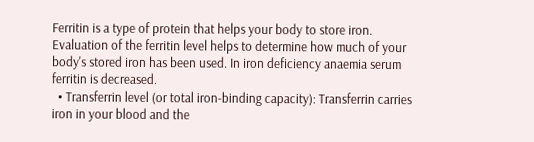Ferritin is a type of protein that helps your body to store iron. Evaluation of the ferritin level helps to determine how much of your body's stored iron has been used. In iron deficiency anaemia serum ferritin is decreased.
  • Transferrin level (or total iron-binding capacity): Transferrin carries iron in your blood and the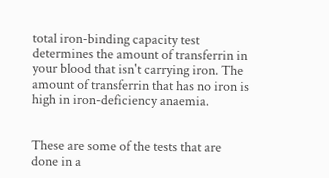total iron-binding capacity test determines the amount of transferrin in your blood that isn't carrying iron. The amount of transferrin that has no iron is high in iron-deficiency anaemia.


These are some of the tests that are done in a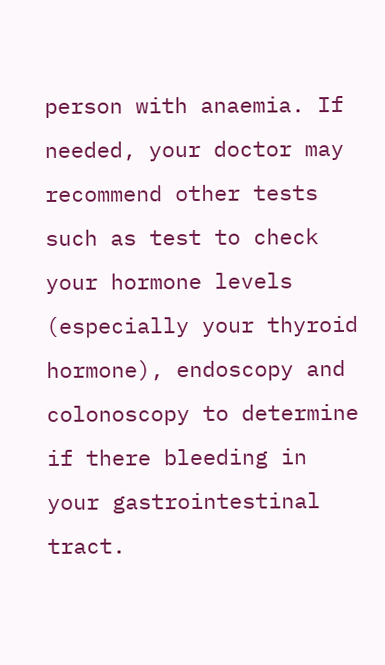person with anaemia. If needed, your doctor may recommend other tests such as test to check your hormone levels (especially your thyroid hormone), endoscopy and colonoscopy to determine if there bleeding in your gastrointestinal tract.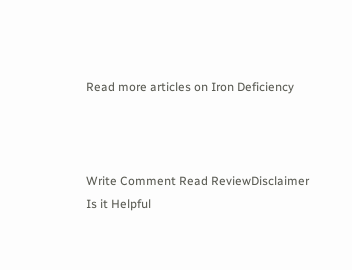Read more articles on Iron Deficiency



Write Comment Read ReviewDisclaimer
Is it Helpful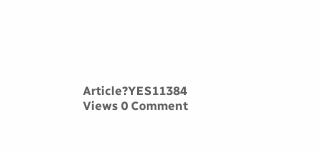Article?YES11384 Views 0 Comment